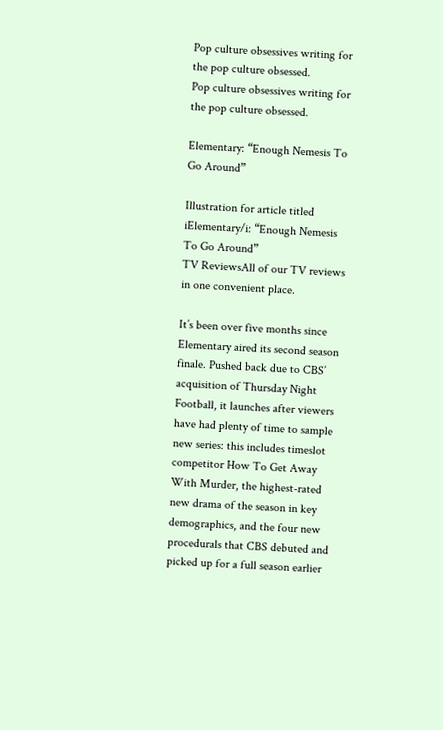Pop culture obsessives writing for the pop culture obsessed.
Pop culture obsessives writing for the pop culture obsessed.

Elementary: “Enough Nemesis To Go Around”

Illustration for article titled iElementary/i: “Enough Nemesis To Go Around”
TV ReviewsAll of our TV reviews in one convenient place.

It’s been over five months since Elementary aired its second season finale. Pushed back due to CBS’ acquisition of Thursday Night Football, it launches after viewers have had plenty of time to sample new series: this includes timeslot competitor How To Get Away With Murder, the highest-rated new drama of the season in key demographics, and the four new procedurals that CBS debuted and picked up for a full season earlier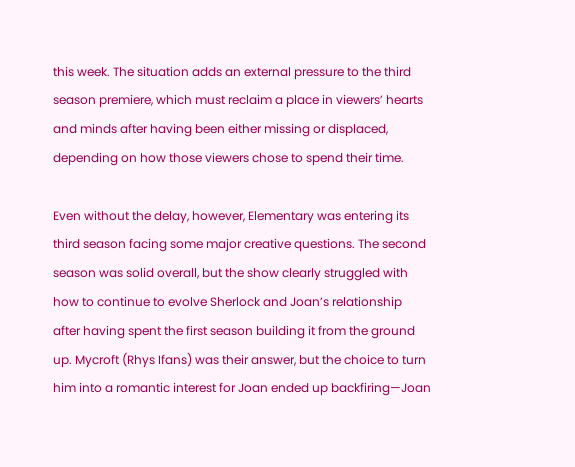this week. The situation adds an external pressure to the third season premiere, which must reclaim a place in viewers’ hearts and minds after having been either missing or displaced, depending on how those viewers chose to spend their time.

Even without the delay, however, Elementary was entering its third season facing some major creative questions. The second season was solid overall, but the show clearly struggled with how to continue to evolve Sherlock and Joan’s relationship after having spent the first season building it from the ground up. Mycroft (Rhys Ifans) was their answer, but the choice to turn him into a romantic interest for Joan ended up backfiring—Joan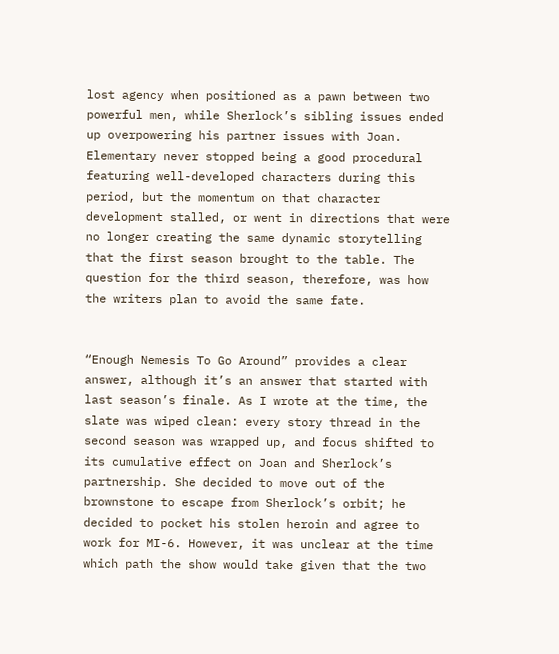lost agency when positioned as a pawn between two powerful men, while Sherlock’s sibling issues ended up overpowering his partner issues with Joan. Elementary never stopped being a good procedural featuring well-developed characters during this period, but the momentum on that character development stalled, or went in directions that were no longer creating the same dynamic storytelling that the first season brought to the table. The question for the third season, therefore, was how the writers plan to avoid the same fate.


“Enough Nemesis To Go Around” provides a clear answer, although it’s an answer that started with last season’s finale. As I wrote at the time, the slate was wiped clean: every story thread in the second season was wrapped up, and focus shifted to its cumulative effect on Joan and Sherlock’s partnership. She decided to move out of the brownstone to escape from Sherlock’s orbit; he decided to pocket his stolen heroin and agree to work for MI-6. However, it was unclear at the time which path the show would take given that the two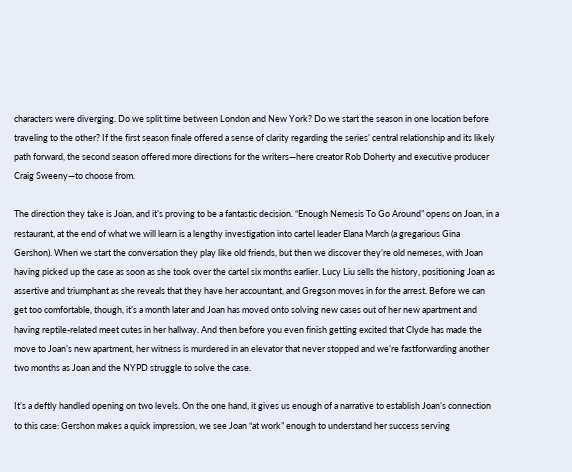characters were diverging. Do we split time between London and New York? Do we start the season in one location before traveling to the other? If the first season finale offered a sense of clarity regarding the series’ central relationship and its likely path forward, the second season offered more directions for the writers—here creator Rob Doherty and executive producer Craig Sweeny—to choose from.

The direction they take is Joan, and it’s proving to be a fantastic decision. “Enough Nemesis To Go Around” opens on Joan, in a restaurant, at the end of what we will learn is a lengthy investigation into cartel leader Elana March (a gregarious Gina Gershon). When we start the conversation they play like old friends, but then we discover they’re old nemeses, with Joan having picked up the case as soon as she took over the cartel six months earlier. Lucy Liu sells the history, positioning Joan as assertive and triumphant as she reveals that they have her accountant, and Gregson moves in for the arrest. Before we can get too comfortable, though, it’s a month later and Joan has moved onto solving new cases out of her new apartment and having reptile-related meet cutes in her hallway. And then before you even finish getting excited that Clyde has made the move to Joan’s new apartment, her witness is murdered in an elevator that never stopped and we’re fastforwarding another two months as Joan and the NYPD struggle to solve the case.

It’s a deftly handled opening on two levels. On the one hand, it gives us enough of a narrative to establish Joan’s connection to this case: Gershon makes a quick impression, we see Joan “at work” enough to understand her success serving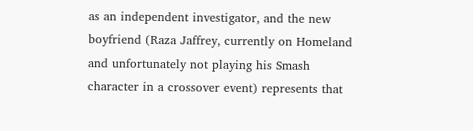as an independent investigator, and the new boyfriend (Raza Jaffrey, currently on Homeland and unfortunately not playing his Smash character in a crossover event) represents that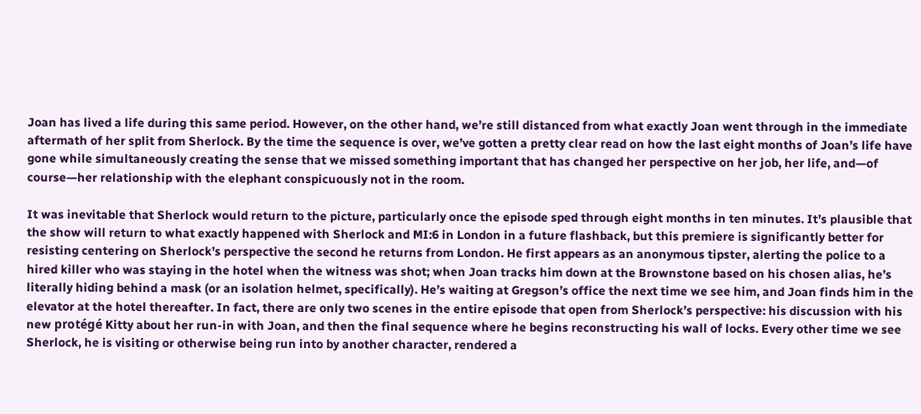Joan has lived a life during this same period. However, on the other hand, we’re still distanced from what exactly Joan went through in the immediate aftermath of her split from Sherlock. By the time the sequence is over, we’ve gotten a pretty clear read on how the last eight months of Joan’s life have gone while simultaneously creating the sense that we missed something important that has changed her perspective on her job, her life, and—of course—her relationship with the elephant conspicuously not in the room.

It was inevitable that Sherlock would return to the picture, particularly once the episode sped through eight months in ten minutes. It’s plausible that the show will return to what exactly happened with Sherlock and MI:6 in London in a future flashback, but this premiere is significantly better for resisting centering on Sherlock’s perspective the second he returns from London. He first appears as an anonymous tipster, alerting the police to a hired killer who was staying in the hotel when the witness was shot; when Joan tracks him down at the Brownstone based on his chosen alias, he’s literally hiding behind a mask (or an isolation helmet, specifically). He’s waiting at Gregson’s office the next time we see him, and Joan finds him in the elevator at the hotel thereafter. In fact, there are only two scenes in the entire episode that open from Sherlock’s perspective: his discussion with his new protégé Kitty about her run-in with Joan, and then the final sequence where he begins reconstructing his wall of locks. Every other time we see Sherlock, he is visiting or otherwise being run into by another character, rendered a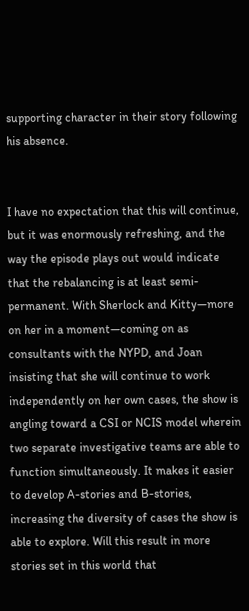supporting character in their story following his absence.


I have no expectation that this will continue, but it was enormously refreshing, and the way the episode plays out would indicate that the rebalancing is at least semi-permanent. With Sherlock and Kitty—more on her in a moment—coming on as consultants with the NYPD, and Joan insisting that she will continue to work independently on her own cases, the show is angling toward a CSI or NCIS model wherein two separate investigative teams are able to function simultaneously. It makes it easier to develop A-stories and B-stories, increasing the diversity of cases the show is able to explore. Will this result in more stories set in this world that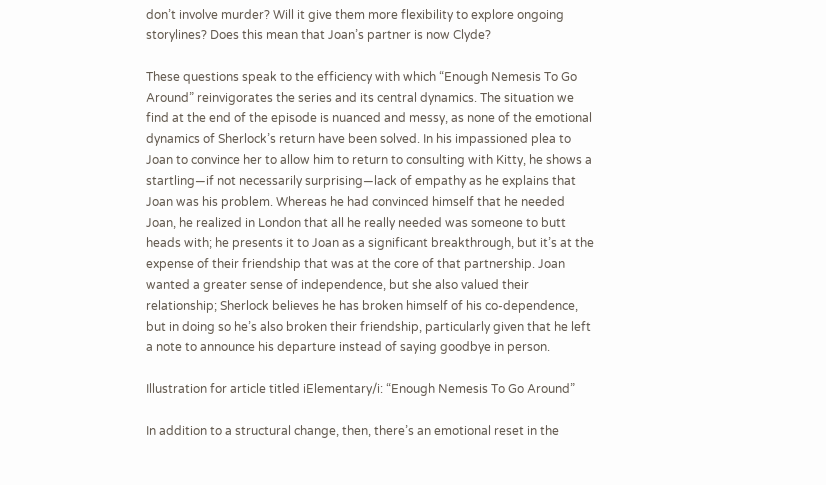don’t involve murder? Will it give them more flexibility to explore ongoing storylines? Does this mean that Joan’s partner is now Clyde?

These questions speak to the efficiency with which “Enough Nemesis To Go Around” reinvigorates the series and its central dynamics. The situation we find at the end of the episode is nuanced and messy, as none of the emotional dynamics of Sherlock’s return have been solved. In his impassioned plea to Joan to convince her to allow him to return to consulting with Kitty, he shows a startling—if not necessarily surprising—lack of empathy as he explains that Joan was his problem. Whereas he had convinced himself that he needed Joan, he realized in London that all he really needed was someone to butt heads with; he presents it to Joan as a significant breakthrough, but it’s at the expense of their friendship that was at the core of that partnership. Joan wanted a greater sense of independence, but she also valued their relationship; Sherlock believes he has broken himself of his co-dependence, but in doing so he’s also broken their friendship, particularly given that he left a note to announce his departure instead of saying goodbye in person.

Illustration for article titled iElementary/i: “Enough Nemesis To Go Around”

In addition to a structural change, then, there’s an emotional reset in the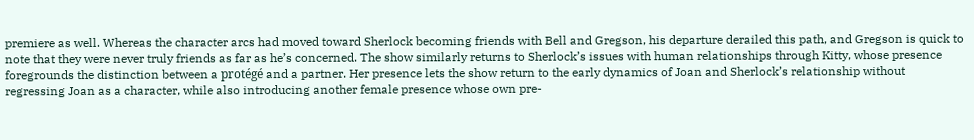premiere as well. Whereas the character arcs had moved toward Sherlock becoming friends with Bell and Gregson, his departure derailed this path, and Gregson is quick to note that they were never truly friends as far as he’s concerned. The show similarly returns to Sherlock’s issues with human relationships through Kitty, whose presence foregrounds the distinction between a protégé and a partner. Her presence lets the show return to the early dynamics of Joan and Sherlock’s relationship without regressing Joan as a character, while also introducing another female presence whose own pre-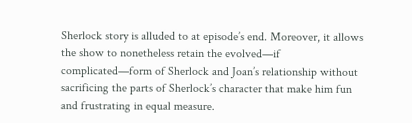Sherlock story is alluded to at episode’s end. Moreover, it allows the show to nonetheless retain the evolved—if complicated—form of Sherlock and Joan’s relationship without sacrificing the parts of Sherlock’s character that make him fun and frustrating in equal measure.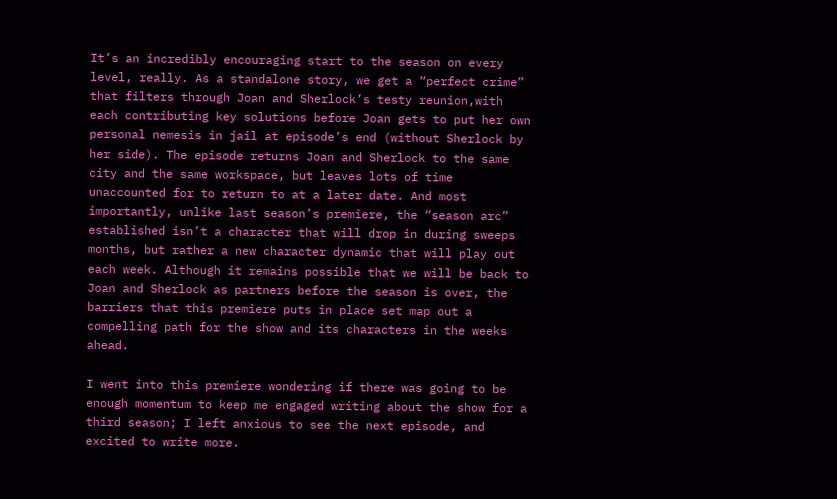It’s an incredibly encouraging start to the season on every level, really. As a standalone story, we get a “perfect crime” that filters through Joan and Sherlock’s testy reunion,with each contributing key solutions before Joan gets to put her own personal nemesis in jail at episode’s end (without Sherlock by her side). The episode returns Joan and Sherlock to the same city and the same workspace, but leaves lots of time unaccounted for to return to at a later date. And most importantly, unlike last season’s premiere, the “season arc” established isn’t a character that will drop in during sweeps months, but rather a new character dynamic that will play out each week. Although it remains possible that we will be back to Joan and Sherlock as partners before the season is over, the barriers that this premiere puts in place set map out a compelling path for the show and its characters in the weeks ahead.

I went into this premiere wondering if there was going to be enough momentum to keep me engaged writing about the show for a third season; I left anxious to see the next episode, and excited to write more.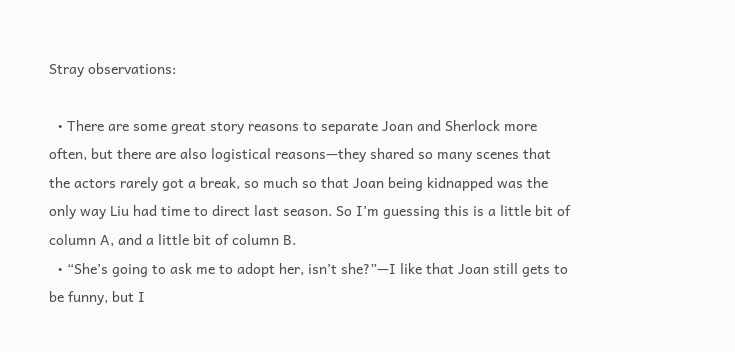Stray observations:

  • There are some great story reasons to separate Joan and Sherlock more often, but there are also logistical reasons—they shared so many scenes that the actors rarely got a break, so much so that Joan being kidnapped was the only way Liu had time to direct last season. So I’m guessing this is a little bit of column A, and a little bit of column B.
  • “She’s going to ask me to adopt her, isn’t she?”—I like that Joan still gets to be funny, but I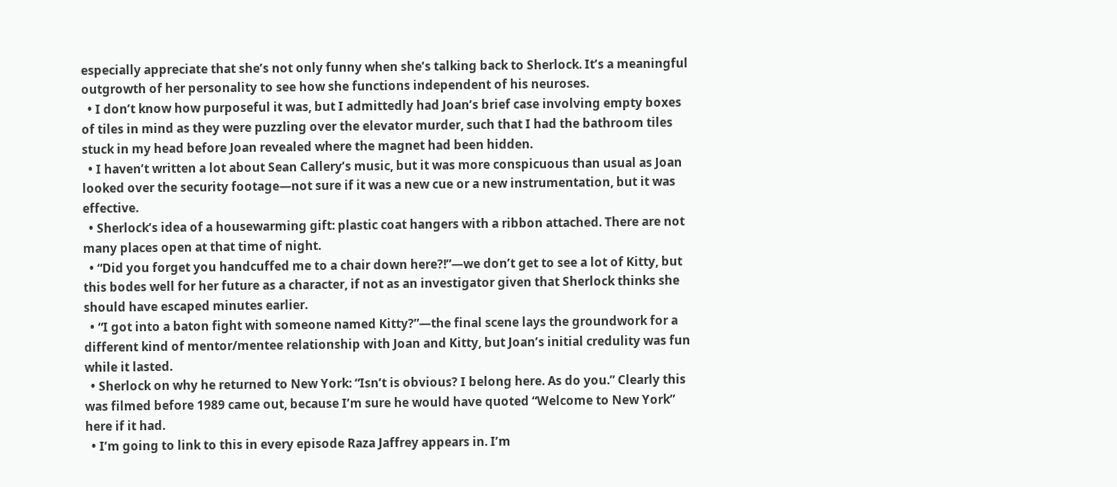especially appreciate that she’s not only funny when she’s talking back to Sherlock. It’s a meaningful outgrowth of her personality to see how she functions independent of his neuroses.
  • I don’t know how purposeful it was, but I admittedly had Joan’s brief case involving empty boxes of tiles in mind as they were puzzling over the elevator murder, such that I had the bathroom tiles stuck in my head before Joan revealed where the magnet had been hidden.
  • I haven’t written a lot about Sean Callery’s music, but it was more conspicuous than usual as Joan looked over the security footage—not sure if it was a new cue or a new instrumentation, but it was effective.
  • Sherlock’s idea of a housewarming gift: plastic coat hangers with a ribbon attached. There are not many places open at that time of night.
  • “Did you forget you handcuffed me to a chair down here?!”—we don’t get to see a lot of Kitty, but this bodes well for her future as a character, if not as an investigator given that Sherlock thinks she should have escaped minutes earlier.
  • “I got into a baton fight with someone named Kitty?”—the final scene lays the groundwork for a different kind of mentor/mentee relationship with Joan and Kitty, but Joan’s initial credulity was fun while it lasted.
  • Sherlock on why he returned to New York: “Isn’t is obvious? I belong here. As do you.” Clearly this was filmed before 1989 came out, because I’m sure he would have quoted “Welcome to New York” here if it had.
  • I’m going to link to this in every episode Raza Jaffrey appears in. I’m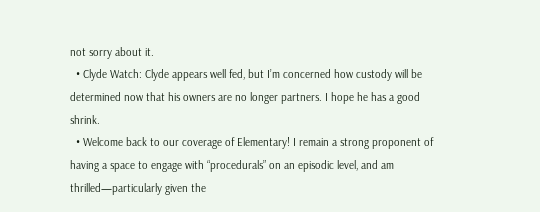not sorry about it.
  • Clyde Watch: Clyde appears well fed, but I’m concerned how custody will be determined now that his owners are no longer partners. I hope he has a good shrink.
  • Welcome back to our coverage of Elementary! I remain a strong proponent of having a space to engage with “procedurals” on an episodic level, and am thrilled—particularly given the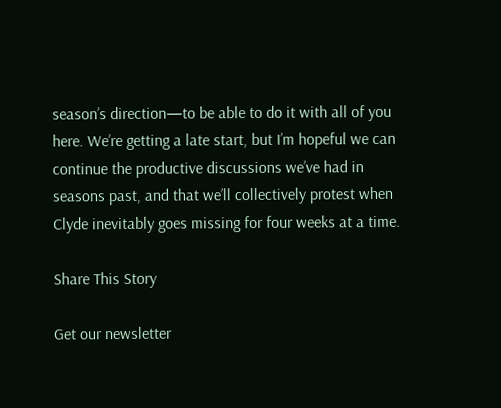season’s direction—to be able to do it with all of you here. We’re getting a late start, but I’m hopeful we can continue the productive discussions we’ve had in seasons past, and that we’ll collectively protest when Clyde inevitably goes missing for four weeks at a time.

Share This Story

Get our newsletter